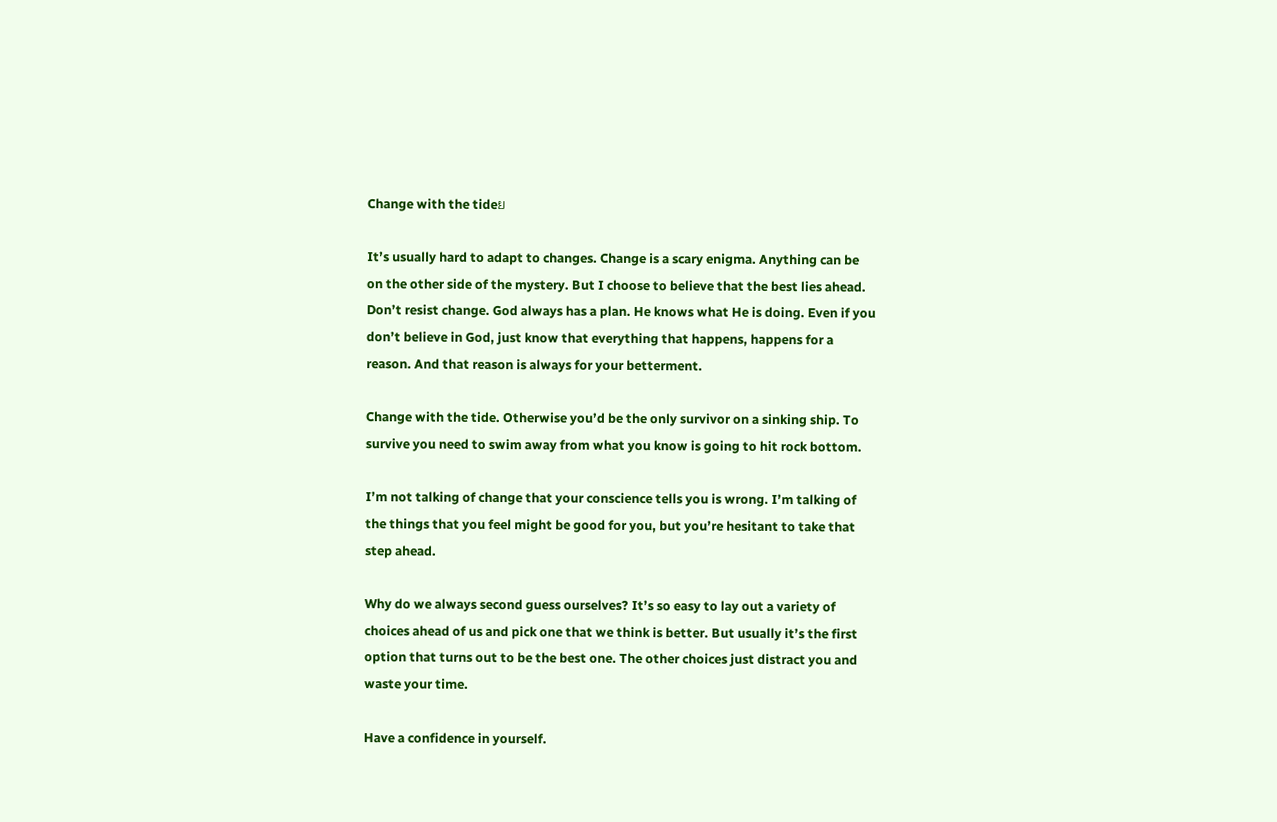Change with the tideย

It’s usually hard to adapt to changes. Change is a scary enigma. Anything can be on the other side of the mystery. But I choose to believe that the best lies ahead. Don’t resist change. God always has a plan. He knows what He is doing. Even if you don’t believe in God, just know that everything that happens, happens for a reason. And that reason is always for your betterment.

Change with the tide. Otherwise you’d be the only survivor on a sinking ship. To survive you need to swim away from what you know is going to hit rock bottom.

I’m not talking of change that your conscience tells you is wrong. I’m talking of the things that you feel might be good for you, but you’re hesitant to take that step ahead.

Why do we always second guess ourselves? It’s so easy to lay out a variety of choices ahead of us and pick one that we think is better. But usually it’s the first option that turns out to be the best one. The other choices just distract you and waste your time.

Have a confidence in yourself.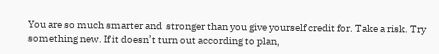You are so much smarter and  stronger than you give yourself credit for. Take a risk. Try something new. If it doesn’t turn out according to plan,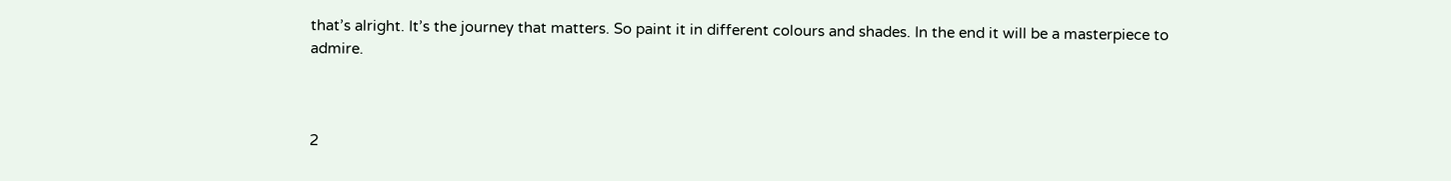that’s alright. It’s the journey that matters. So paint it in different colours and shades. In the end it will be a masterpiece to admire.



2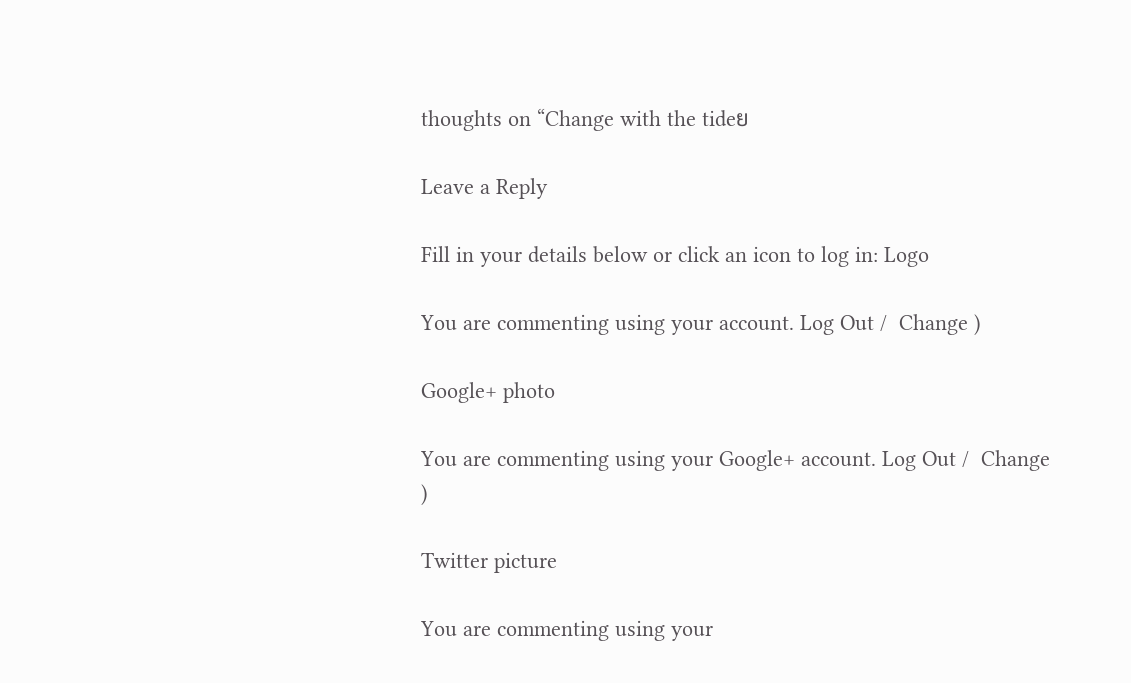thoughts on “Change with the tideย

Leave a Reply

Fill in your details below or click an icon to log in: Logo

You are commenting using your account. Log Out /  Change )

Google+ photo

You are commenting using your Google+ account. Log Out /  Change )

Twitter picture

You are commenting using your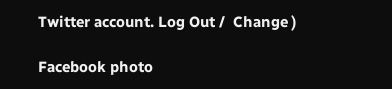Twitter account. Log Out /  Change )

Facebook photo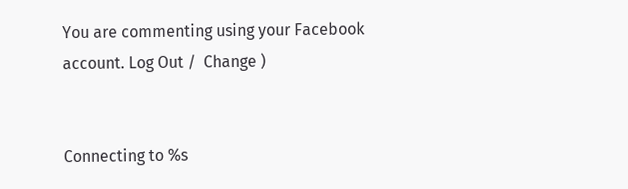You are commenting using your Facebook account. Log Out /  Change )


Connecting to %s